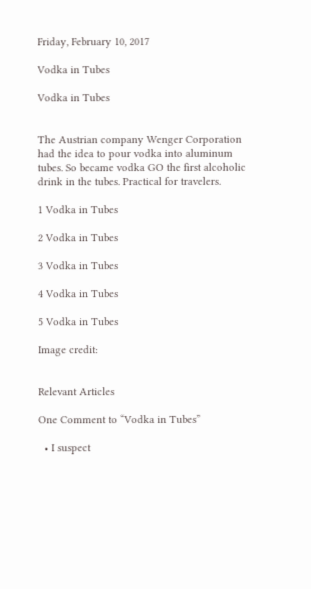Friday, February 10, 2017

Vodka in Tubes

Vodka in Tubes


The Austrian company Wenger Corporation had the idea to pour vodka into aluminum tubes. So became vodka GO the first alcoholic drink in the tubes. Practical for travelers.

1 Vodka in Tubes

2 Vodka in Tubes

3 Vodka in Tubes

4 Vodka in Tubes

5 Vodka in Tubes

Image credit:


Relevant Articles

One Comment to “Vodka in Tubes”

  • I suspect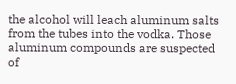the alcohol will leach aluminum salts from the tubes into the vodka. Those aluminum compounds are suspected of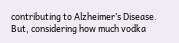contributing to Alzheimer’s Disease. But, considering how much vodka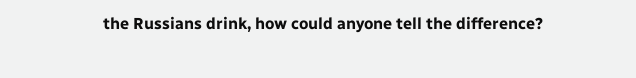the Russians drink, how could anyone tell the difference?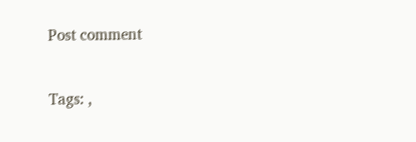Post comment


Tags: ,